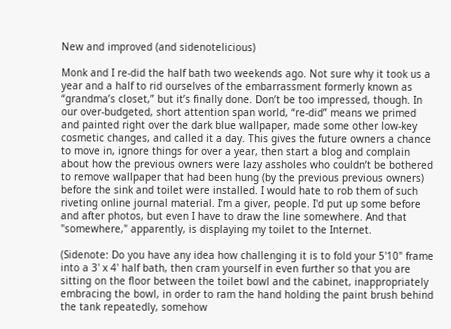New and improved (and sidenotelicious)

Monk and I re-did the half bath two weekends ago. Not sure why it took us a year and a half to rid ourselves of the embarrassment formerly known as “grandma’s closet,” but it’s finally done. Don’t be too impressed, though. In our over-budgeted, short attention span world, “re-did” means we primed and painted right over the dark blue wallpaper, made some other low-key cosmetic changes, and called it a day. This gives the future owners a chance to move in, ignore things for over a year, then start a blog and complain about how the previous owners were lazy assholes who couldn’t be bothered to remove wallpaper that had been hung (by the previous previous owners) before the sink and toilet were installed. I would hate to rob them of such riveting online journal material. I’m a giver, people. I'd put up some before and after photos, but even I have to draw the line somewhere. And that "somewhere," apparently, is displaying my toilet to the Internet.

(Sidenote: Do you have any idea how challenging it is to fold your 5'10" frame into a 3' x 4' half bath, then cram yourself in even further so that you are sitting on the floor between the toilet bowl and the cabinet, inappropriately embracing the bowl, in order to ram the hand holding the paint brush behind the tank repeatedly, somehow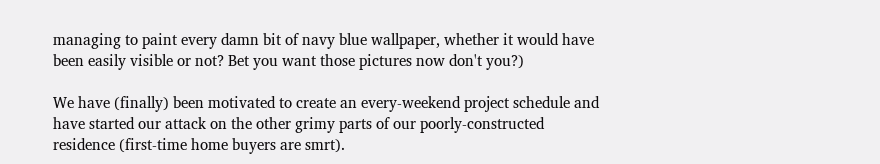managing to paint every damn bit of navy blue wallpaper, whether it would have been easily visible or not? Bet you want those pictures now don't you?)

We have (finally) been motivated to create an every-weekend project schedule and have started our attack on the other grimy parts of our poorly-constructed residence (first-time home buyers are smrt).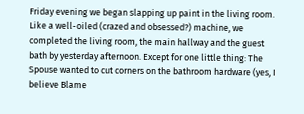Friday evening we began slapping up paint in the living room. Like a well-oiled (crazed and obsessed?) machine, we completed the living room, the main hallway and the guest bath by yesterday afternoon. Except for one little thing: The Spouse wanted to cut corners on the bathroom hardware (yes, I believe Blame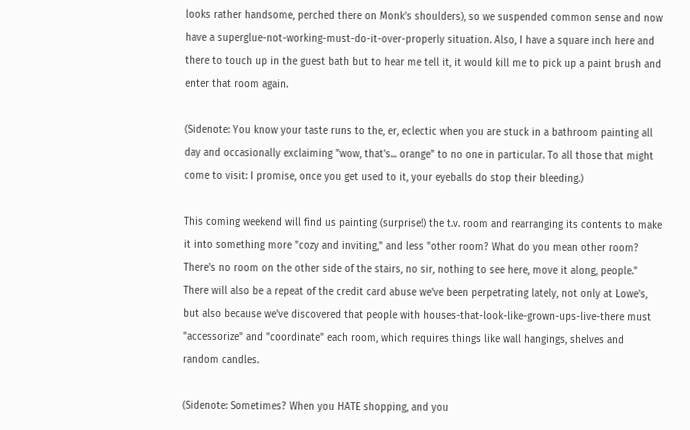looks rather handsome, perched there on Monk's shoulders), so we suspended common sense and now have a superglue-not-working-must-do-it-over-properly situation. Also, I have a square inch here and there to touch up in the guest bath but to hear me tell it, it would kill me to pick up a paint brush and enter that room again.

(Sidenote: You know your taste runs to the, er, eclectic when you are stuck in a bathroom painting all day and occasionally exclaiming "wow, that's... orange" to no one in particular. To all those that might come to visit: I promise, once you get used to it, your eyeballs do stop their bleeding.)

This coming weekend will find us painting (surprise!) the t.v. room and rearranging its contents to make it into something more "cozy and inviting," and less "other room? What do you mean other room? There's no room on the other side of the stairs, no sir, nothing to see here, move it along, people." There will also be a repeat of the credit card abuse we've been perpetrating lately, not only at Lowe's, but also because we've discovered that people with houses-that-look-like-grown-ups-live-there must "accessorize" and "coordinate" each room, which requires things like wall hangings, shelves and random candles.

(Sidenote: Sometimes? When you HATE shopping, and you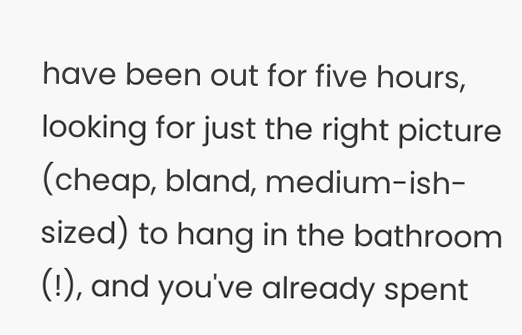have been out for five hours, looking for just the right picture (cheap, bland, medium-ish-sized) to hang in the bathroom (!), and you've already spent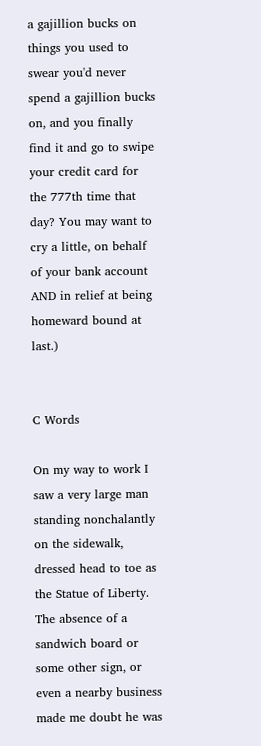a gajillion bucks on things you used to swear you'd never spend a gajillion bucks on, and you finally find it and go to swipe your credit card for the 777th time that day? You may want to cry a little, on behalf of your bank account AND in relief at being homeward bound at last.)


C Words

On my way to work I saw a very large man standing nonchalantly on the sidewalk, dressed head to toe as the Statue of Liberty. The absence of a sandwich board or some other sign, or even a nearby business made me doubt he was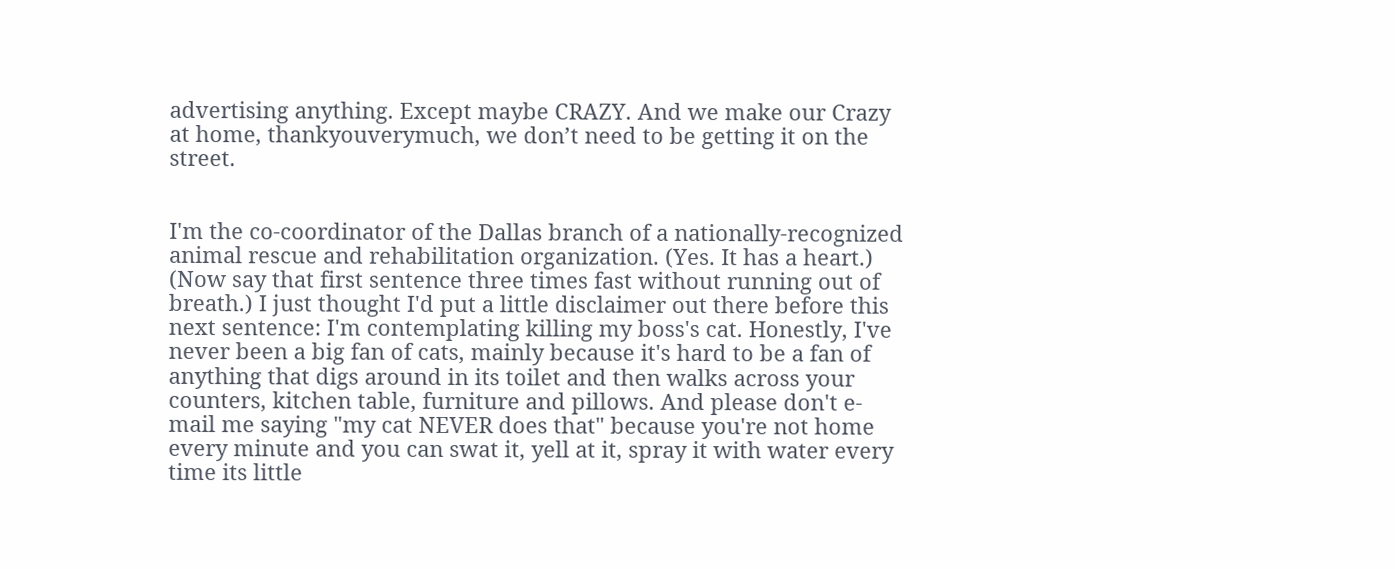advertising anything. Except maybe CRAZY. And we make our Crazy at home, thankyouverymuch, we don’t need to be getting it on the street.


I'm the co-coordinator of the Dallas branch of a nationally-recognized animal rescue and rehabilitation organization. (Yes. It has a heart.) (Now say that first sentence three times fast without running out of breath.) I just thought I'd put a little disclaimer out there before this next sentence: I'm contemplating killing my boss's cat. Honestly, I've never been a big fan of cats, mainly because it's hard to be a fan of anything that digs around in its toilet and then walks across your counters, kitchen table, furniture and pillows. And please don't e-mail me saying "my cat NEVER does that" because you're not home every minute and you can swat it, yell at it, spray it with water every time its little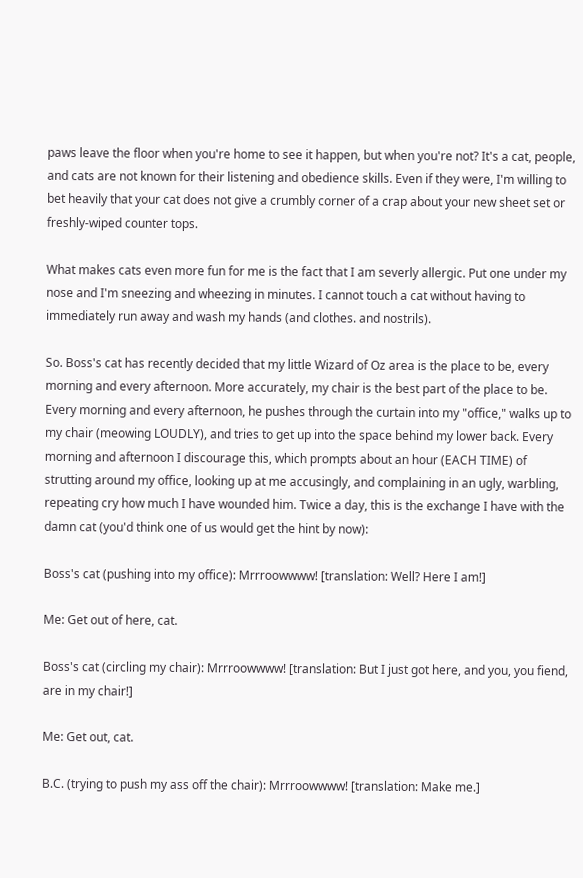paws leave the floor when you're home to see it happen, but when you're not? It's a cat, people, and cats are not known for their listening and obedience skills. Even if they were, I'm willing to bet heavily that your cat does not give a crumbly corner of a crap about your new sheet set or freshly-wiped counter tops.

What makes cats even more fun for me is the fact that I am severly allergic. Put one under my nose and I'm sneezing and wheezing in minutes. I cannot touch a cat without having to immediately run away and wash my hands (and clothes. and nostrils).

So. Boss's cat has recently decided that my little Wizard of Oz area is the place to be, every morning and every afternoon. More accurately, my chair is the best part of the place to be. Every morning and every afternoon, he pushes through the curtain into my "office," walks up to my chair (meowing LOUDLY), and tries to get up into the space behind my lower back. Every morning and afternoon I discourage this, which prompts about an hour (EACH TIME) of strutting around my office, looking up at me accusingly, and complaining in an ugly, warbling, repeating cry how much I have wounded him. Twice a day, this is the exchange I have with the damn cat (you'd think one of us would get the hint by now):

Boss's cat (pushing into my office): Mrrroowwww! [translation: Well? Here I am!]

Me: Get out of here, cat.

Boss's cat (circling my chair): Mrrroowwww! [translation: But I just got here, and you, you fiend, are in my chair!]

Me: Get out, cat.

B.C. (trying to push my ass off the chair): Mrrroowwww! [translation: Make me.]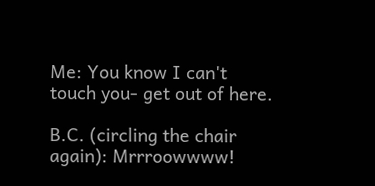Me: You know I can't touch you- get out of here.

B.C. (circling the chair again): Mrrroowwww!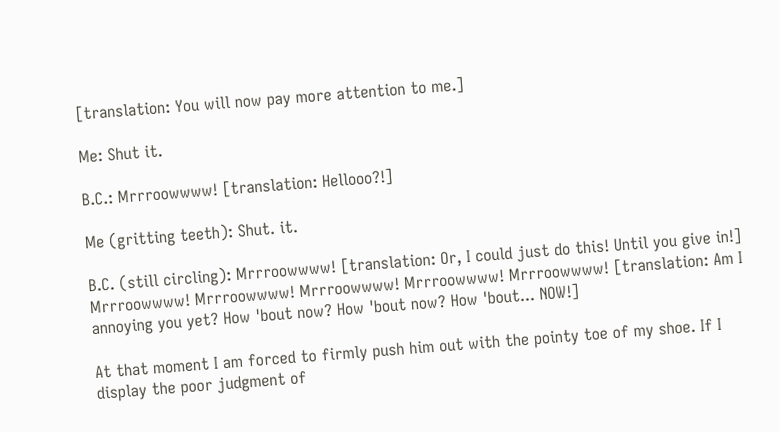[translation: You will now pay more attention to me.]

Me: Shut it.

B.C.: Mrrroowwww! [translation: Hellooo?!]

Me (gritting teeth): Shut. it.

B.C. (still circling): Mrrroowwww! [translation: Or, I could just do this! Until you give in!] Mrrroowwww! Mrrroowwww! Mrrroowwww! Mrrroowwww! Mrrroowwww! [translation: Am I annoying you yet? How 'bout now? How 'bout now? How 'bout... NOW!]

At that moment I am forced to firmly push him out with the pointy toe of my shoe. If I display the poor judgment of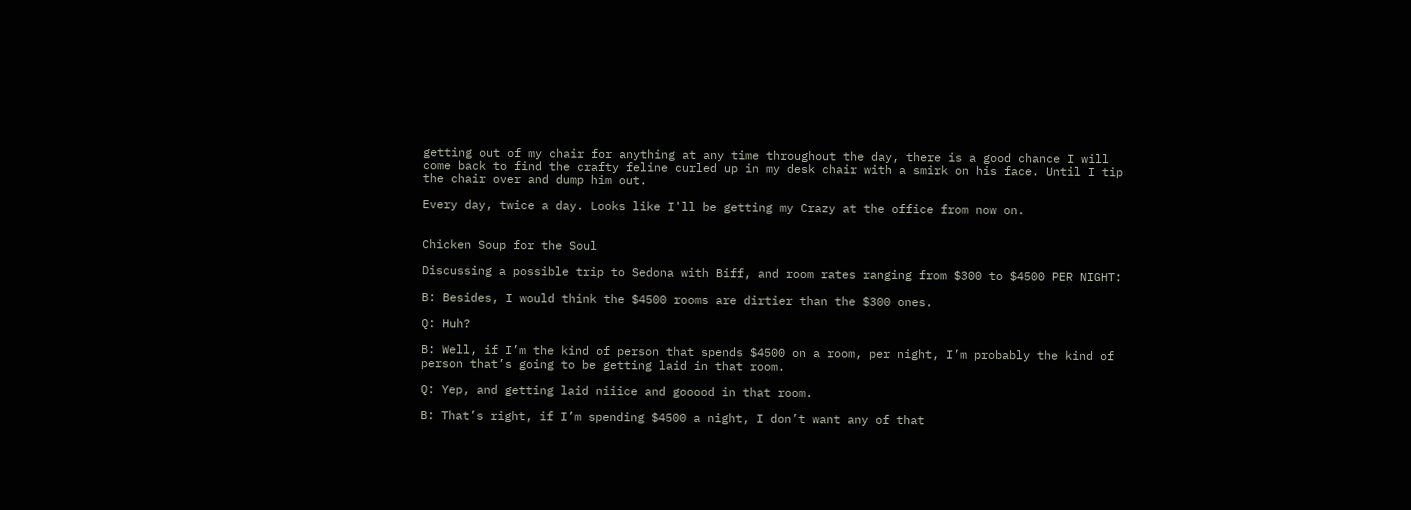getting out of my chair for anything at any time throughout the day, there is a good chance I will come back to find the crafty feline curled up in my desk chair with a smirk on his face. Until I tip the chair over and dump him out.

Every day, twice a day. Looks like I'll be getting my Crazy at the office from now on.


Chicken Soup for the Soul

Discussing a possible trip to Sedona with Biff, and room rates ranging from $300 to $4500 PER NIGHT:

B: Besides, I would think the $4500 rooms are dirtier than the $300 ones.

Q: Huh?

B: Well, if I’m the kind of person that spends $4500 on a room, per night, I’m probably the kind of person that’s going to be getting laid in that room.

Q: Yep, and getting laid niiice and gooood in that room.

B: That’s right, if I’m spending $4500 a night, I don’t want any of that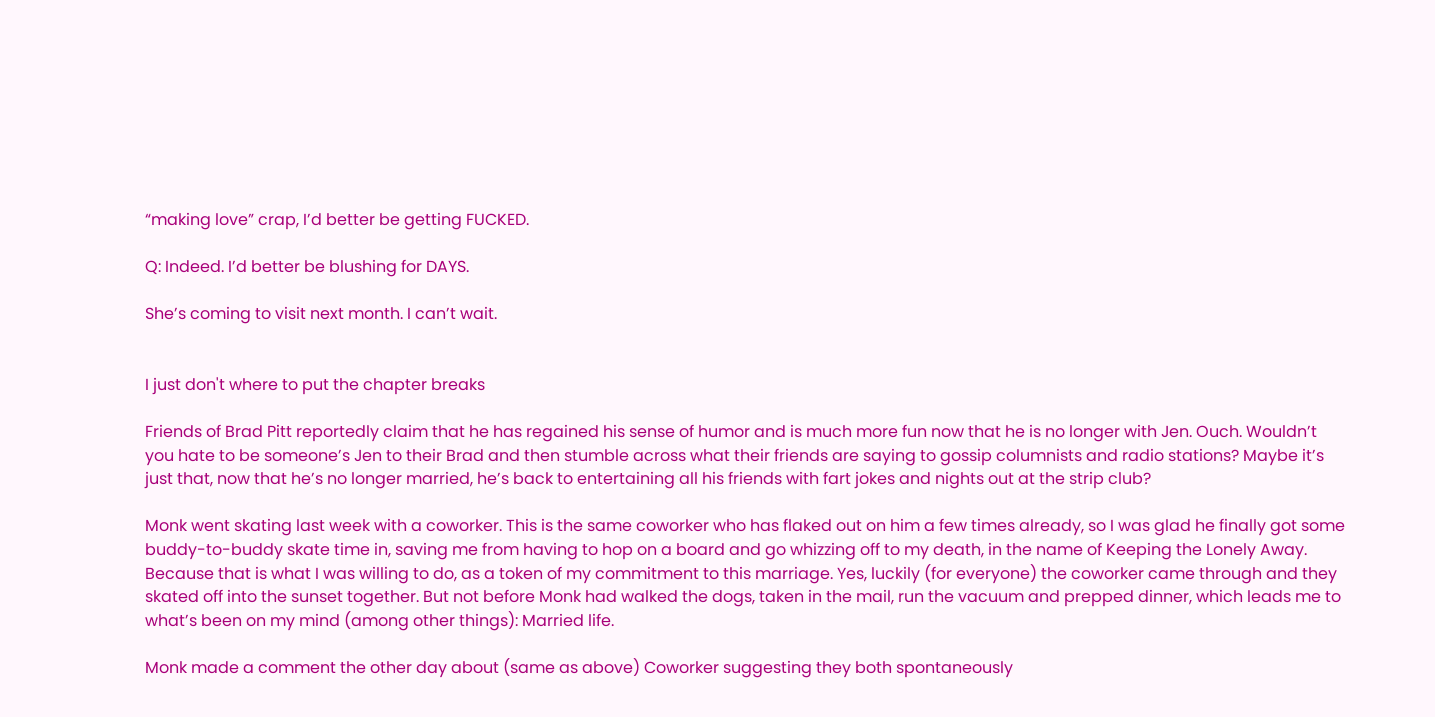“making love” crap, I’d better be getting FUCKED.

Q: Indeed. I’d better be blushing for DAYS.

She’s coming to visit next month. I can’t wait.


I just don't where to put the chapter breaks

Friends of Brad Pitt reportedly claim that he has regained his sense of humor and is much more fun now that he is no longer with Jen. Ouch. Wouldn’t you hate to be someone’s Jen to their Brad and then stumble across what their friends are saying to gossip columnists and radio stations? Maybe it’s just that, now that he’s no longer married, he’s back to entertaining all his friends with fart jokes and nights out at the strip club?

Monk went skating last week with a coworker. This is the same coworker who has flaked out on him a few times already, so I was glad he finally got some buddy-to-buddy skate time in, saving me from having to hop on a board and go whizzing off to my death, in the name of Keeping the Lonely Away. Because that is what I was willing to do, as a token of my commitment to this marriage. Yes, luckily (for everyone) the coworker came through and they skated off into the sunset together. But not before Monk had walked the dogs, taken in the mail, run the vacuum and prepped dinner, which leads me to what’s been on my mind (among other things): Married life.

Monk made a comment the other day about (same as above) Coworker suggesting they both spontaneously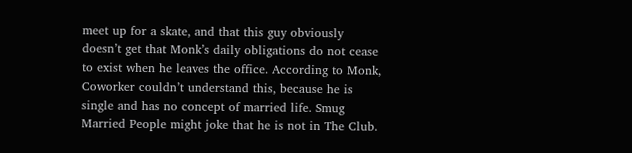meet up for a skate, and that this guy obviously doesn’t get that Monk’s daily obligations do not cease to exist when he leaves the office. According to Monk, Coworker couldn’t understand this, because he is single and has no concept of married life. Smug Married People might joke that he is not in The Club.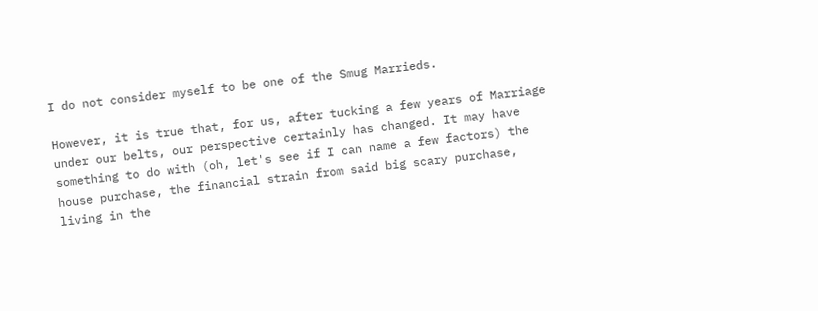I do not consider myself to be one of the Smug Marrieds.

However, it is true that, for us, after tucking a few years of Marriage under our belts, our perspective certainly has changed. It may have something to do with (oh, let's see if I can name a few factors) the house purchase, the financial strain from said big scary purchase, living in the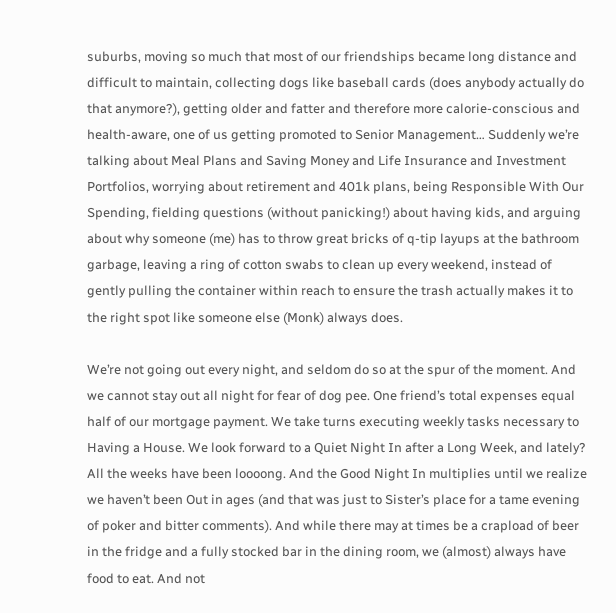suburbs, moving so much that most of our friendships became long distance and difficult to maintain, collecting dogs like baseball cards (does anybody actually do that anymore?), getting older and fatter and therefore more calorie-conscious and health-aware, one of us getting promoted to Senior Management… Suddenly we’re talking about Meal Plans and Saving Money and Life Insurance and Investment Portfolios, worrying about retirement and 401k plans, being Responsible With Our Spending, fielding questions (without panicking!) about having kids, and arguing about why someone (me) has to throw great bricks of q-tip layups at the bathroom garbage, leaving a ring of cotton swabs to clean up every weekend, instead of gently pulling the container within reach to ensure the trash actually makes it to the right spot like someone else (Monk) always does.

We’re not going out every night, and seldom do so at the spur of the moment. And we cannot stay out all night for fear of dog pee. One friend’s total expenses equal half of our mortgage payment. We take turns executing weekly tasks necessary to Having a House. We look forward to a Quiet Night In after a Long Week, and lately? All the weeks have been loooong. And the Good Night In multiplies until we realize we haven’t been Out in ages (and that was just to Sister’s place for a tame evening of poker and bitter comments). And while there may at times be a crapload of beer in the fridge and a fully stocked bar in the dining room, we (almost) always have food to eat. And not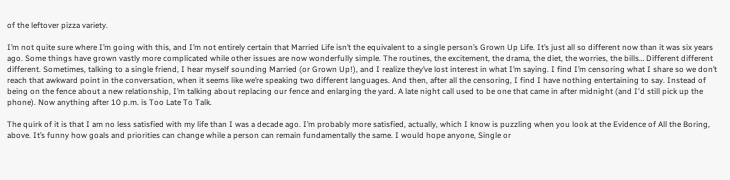of the leftover pizza variety.

I’m not quite sure where I’m going with this, and I’m not entirely certain that Married Life isn’t the equivalent to a single person’s Grown Up Life. It’s just all so different now than it was six years ago. Some things have grown vastly more complicated while other issues are now wonderfully simple. The routines, the excitement, the drama, the diet, the worries, the bills… Different different different. Sometimes, talking to a single friend, I hear myself sounding Married (or Grown Up!), and I realize they’ve lost interest in what I’m saying. I find I’m censoring what I share so we don’t reach that awkward point in the conversation, when it seems like we’re speaking two different languages. And then, after all the censoring, I find I have nothing entertaining to say. Instead of being on the fence about a new relationship, I’m talking about replacing our fence and enlarging the yard. A late night call used to be one that came in after midnight (and I'd still pick up the phone). Now anything after 10 p.m. is Too Late To Talk.

The quirk of it is that I am no less satisfied with my life than I was a decade ago. I’m probably more satisfied, actually, which I know is puzzling when you look at the Evidence of All the Boring, above. It’s funny how goals and priorities can change while a person can remain fundamentally the same. I would hope anyone, Single or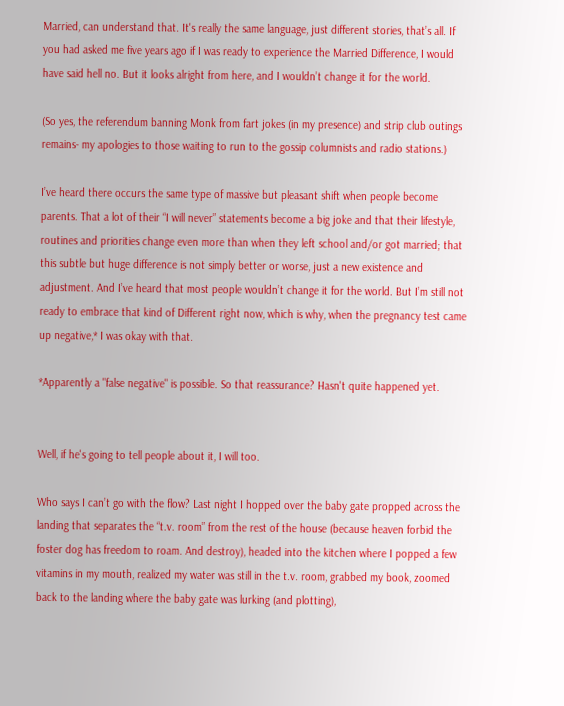Married, can understand that. It's really the same language, just different stories, that’s all. If you had asked me five years ago if I was ready to experience the Married Difference, I would have said hell no. But it looks alright from here, and I wouldn’t change it for the world.

(So yes, the referendum banning Monk from fart jokes (in my presence) and strip club outings remains- my apologies to those waiting to run to the gossip columnists and radio stations.)

I’ve heard there occurs the same type of massive but pleasant shift when people become parents. That a lot of their “I will never” statements become a big joke and that their lifestyle, routines and priorities change even more than when they left school and/or got married; that this subtle but huge difference is not simply better or worse, just a new existence and adjustment. And I’ve heard that most people wouldn’t change it for the world. But I’m still not ready to embrace that kind of Different right now, which is why, when the pregnancy test came up negative,* I was okay with that.

*Apparently a "false negative" is possible. So that reassurance? Hasn't quite happened yet.


Well, if he's going to tell people about it, I will too.

Who says I can’t go with the flow? Last night I hopped over the baby gate propped across the landing that separates the “t.v. room” from the rest of the house (because heaven forbid the foster dog has freedom to roam. And destroy), headed into the kitchen where I popped a few vitamins in my mouth, realized my water was still in the t.v. room, grabbed my book, zoomed back to the landing where the baby gate was lurking (and plotting),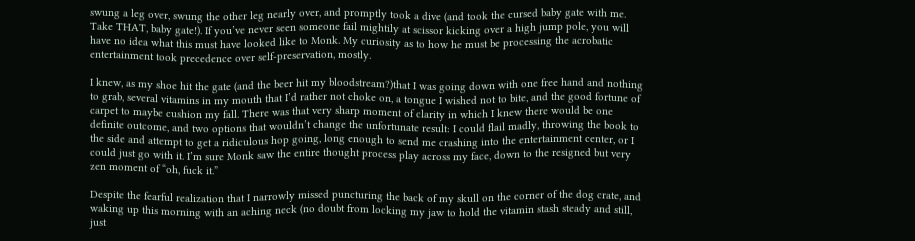swung a leg over, swung the other leg nearly over, and promptly took a dive (and took the cursed baby gate with me. Take THAT, baby gate!). If you’ve never seen someone fail mightily at scissor kicking over a high jump pole, you will have no idea what this must have looked like to Monk. My curiosity as to how he must be processing the acrobatic entertainment took precedence over self-preservation, mostly.

I knew, as my shoe hit the gate (and the beer hit my bloodstream?)that I was going down with one free hand and nothing to grab, several vitamins in my mouth that I’d rather not choke on, a tongue I wished not to bite, and the good fortune of carpet to maybe cushion my fall. There was that very sharp moment of clarity in which I knew there would be one definite outcome, and two options that wouldn’t change the unfortunate result: I could flail madly, throwing the book to the side and attempt to get a ridiculous hop going, long enough to send me crashing into the entertainment center, or I could just go with it. I’m sure Monk saw the entire thought process play across my face, down to the resigned but very zen moment of “oh, fuck it.”

Despite the fearful realization that I narrowly missed puncturing the back of my skull on the corner of the dog crate, and waking up this morning with an aching neck (no doubt from locking my jaw to hold the vitamin stash steady and still, just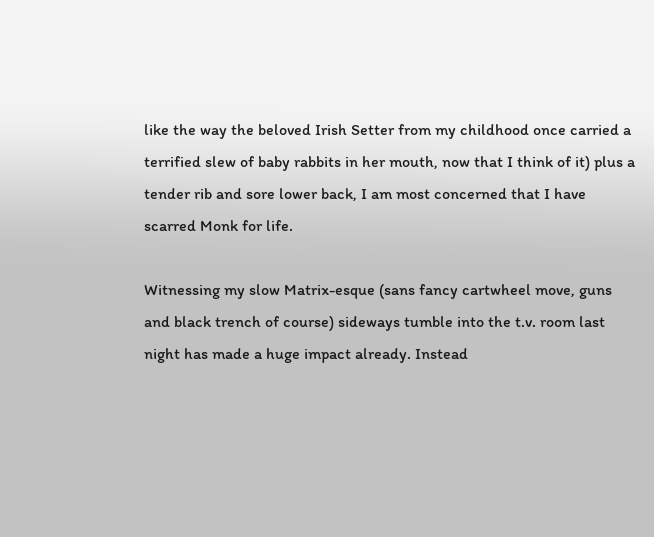like the way the beloved Irish Setter from my childhood once carried a terrified slew of baby rabbits in her mouth, now that I think of it) plus a tender rib and sore lower back, I am most concerned that I have scarred Monk for life.

Witnessing my slow Matrix-esque (sans fancy cartwheel move, guns and black trench of course) sideways tumble into the t.v. room last night has made a huge impact already. Instead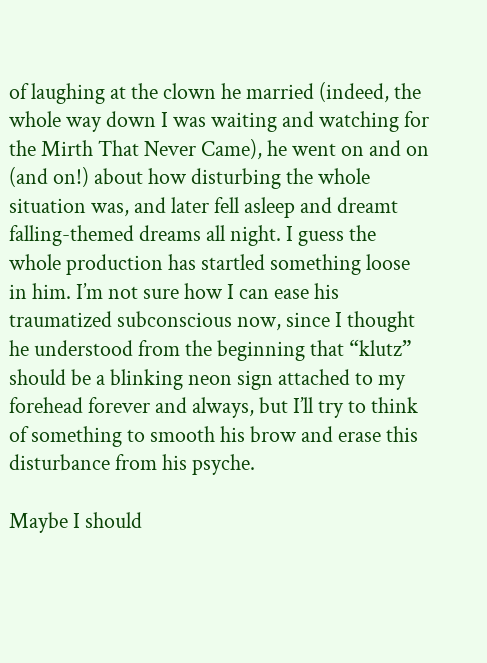of laughing at the clown he married (indeed, the whole way down I was waiting and watching for the Mirth That Never Came), he went on and on (and on!) about how disturbing the whole situation was, and later fell asleep and dreamt falling-themed dreams all night. I guess the whole production has startled something loose in him. I’m not sure how I can ease his traumatized subconscious now, since I thought he understood from the beginning that “klutz” should be a blinking neon sign attached to my forehead forever and always, but I’ll try to think of something to smooth his brow and erase this disturbance from his psyche.

Maybe I should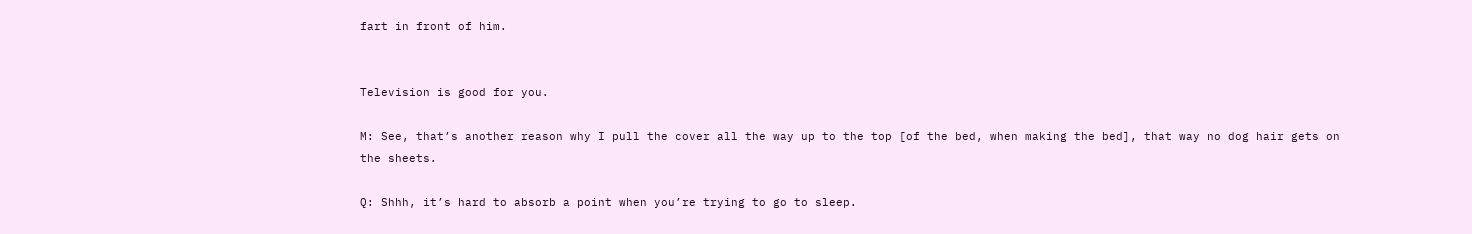fart in front of him.


Television is good for you.

M: See, that’s another reason why I pull the cover all the way up to the top [of the bed, when making the bed], that way no dog hair gets on the sheets.

Q: Shhh, it’s hard to absorb a point when you’re trying to go to sleep.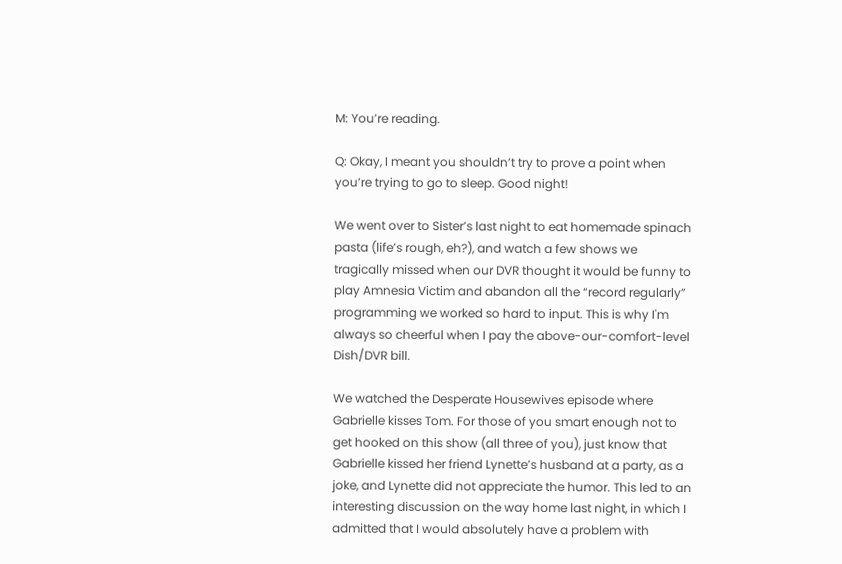M: You’re reading.

Q: Okay, I meant you shouldn’t try to prove a point when you’re trying to go to sleep. Good night!

We went over to Sister’s last night to eat homemade spinach pasta (life’s rough, eh?), and watch a few shows we tragically missed when our DVR thought it would be funny to play Amnesia Victim and abandon all the “record regularly” programming we worked so hard to input. This is why I'm always so cheerful when I pay the above-our-comfort-level Dish/DVR bill.

We watched the Desperate Housewives episode where Gabrielle kisses Tom. For those of you smart enough not to get hooked on this show (all three of you), just know that Gabrielle kissed her friend Lynette’s husband at a party, as a joke, and Lynette did not appreciate the humor. This led to an interesting discussion on the way home last night, in which I admitted that I would absolutely have a problem with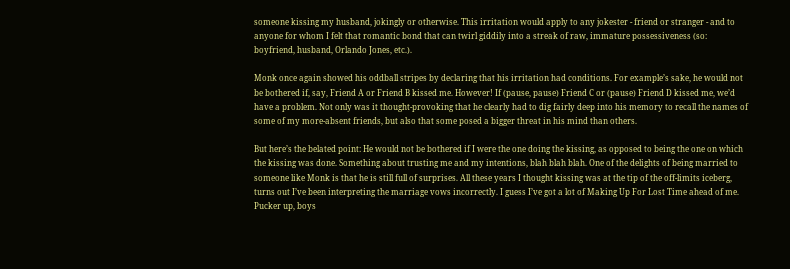someone kissing my husband, jokingly or otherwise. This irritation would apply to any jokester - friend or stranger - and to anyone for whom I felt that romantic bond that can twirl giddily into a streak of raw, immature possessiveness (so: boyfriend, husband, Orlando Jones, etc.).

Monk once again showed his oddball stripes by declaring that his irritation had conditions. For example’s sake, he would not be bothered if, say, Friend A or Friend B kissed me. However! If (pause, pause) Friend C or (pause) Friend D kissed me, we’d have a problem. Not only was it thought-provoking that he clearly had to dig fairly deep into his memory to recall the names of some of my more-absent friends, but also that some posed a bigger threat in his mind than others.

But here’s the belated point: He would not be bothered if I were the one doing the kissing, as opposed to being the one on which the kissing was done. Something about trusting me and my intentions, blah blah blah. One of the delights of being married to someone like Monk is that he is still full of surprises. All these years I thought kissing was at the tip of the off-limits iceberg, turns out I’ve been interpreting the marriage vows incorrectly. I guess I’ve got a lot of Making Up For Lost Time ahead of me. Pucker up, boys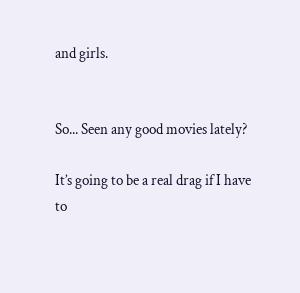and girls.


So... Seen any good movies lately?

It’s going to be a real drag if I have to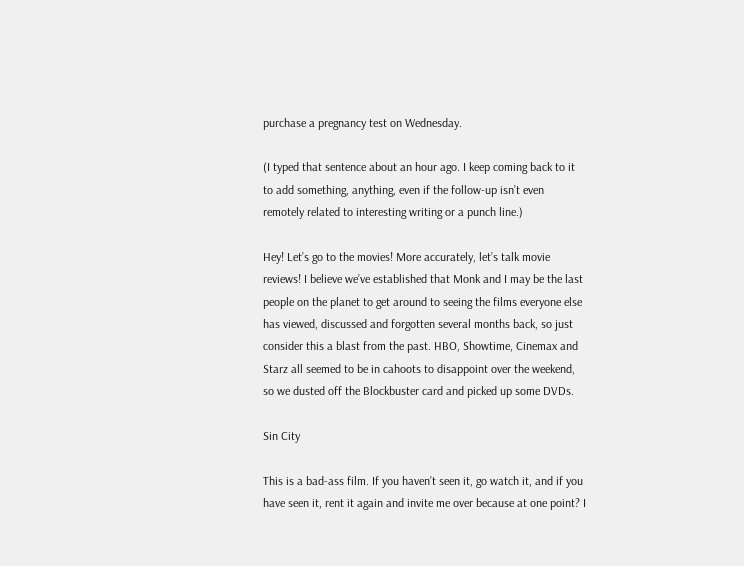purchase a pregnancy test on Wednesday.

(I typed that sentence about an hour ago. I keep coming back to it to add something, anything, even if the follow-up isn’t even remotely related to interesting writing or a punch line.)

Hey! Let’s go to the movies! More accurately, let’s talk movie reviews! I believe we’ve established that Monk and I may be the last people on the planet to get around to seeing the films everyone else has viewed, discussed and forgotten several months back, so just consider this a blast from the past. HBO, Showtime, Cinemax and Starz all seemed to be in cahoots to disappoint over the weekend, so we dusted off the Blockbuster card and picked up some DVDs.

Sin City

This is a bad-ass film. If you haven’t seen it, go watch it, and if you have seen it, rent it again and invite me over because at one point? I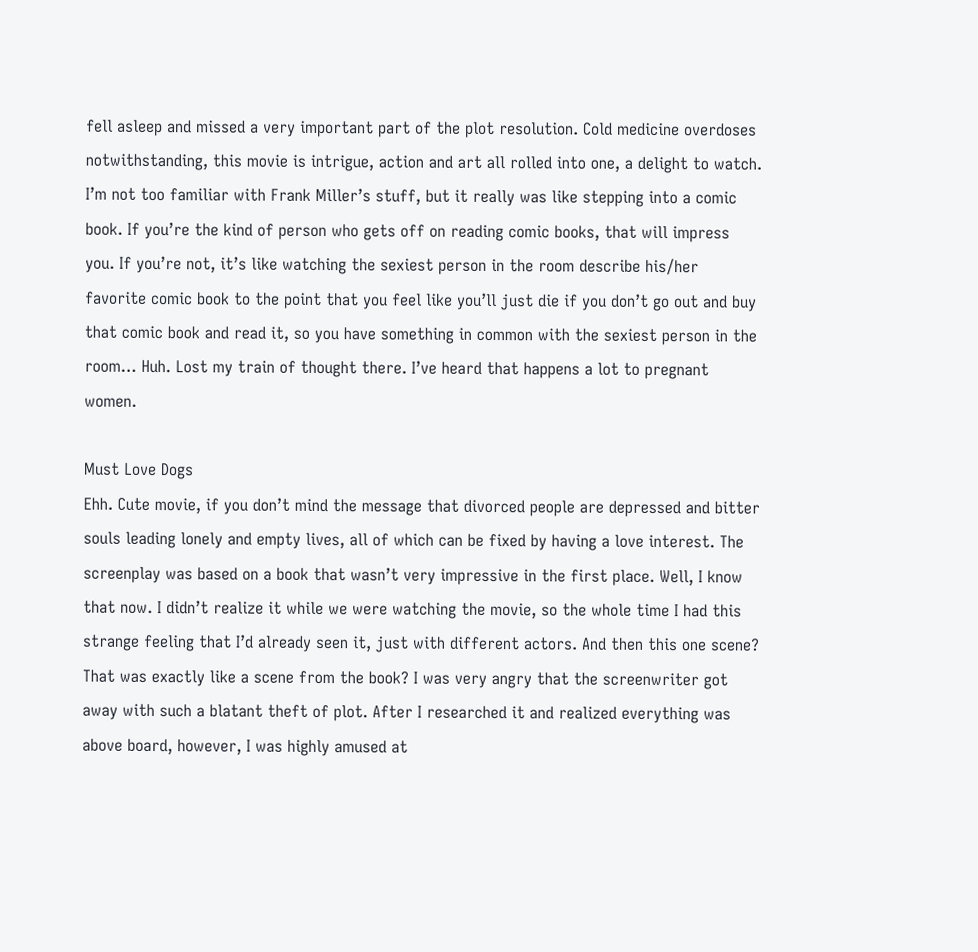fell asleep and missed a very important part of the plot resolution. Cold medicine overdoses notwithstanding, this movie is intrigue, action and art all rolled into one, a delight to watch. I’m not too familiar with Frank Miller’s stuff, but it really was like stepping into a comic book. If you’re the kind of person who gets off on reading comic books, that will impress you. If you’re not, it’s like watching the sexiest person in the room describe his/her favorite comic book to the point that you feel like you’ll just die if you don’t go out and buy that comic book and read it, so you have something in common with the sexiest person in the room… Huh. Lost my train of thought there. I’ve heard that happens a lot to pregnant women.

Must Love Dogs
Ehh. Cute movie, if you don’t mind the message that divorced people are depressed and bitter souls leading lonely and empty lives, all of which can be fixed by having a love interest. The screenplay was based on a book that wasn’t very impressive in the first place. Well, I know that now. I didn’t realize it while we were watching the movie, so the whole time I had this strange feeling that I’d already seen it, just with different actors. And then this one scene? That was exactly like a scene from the book? I was very angry that the screenwriter got away with such a blatant theft of plot. After I researched it and realized everything was above board, however, I was highly amused at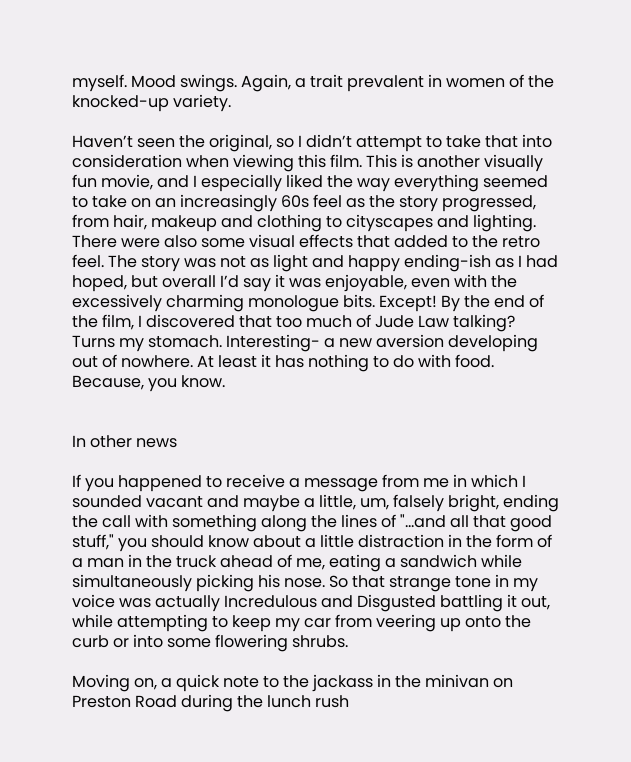myself. Mood swings. Again, a trait prevalent in women of the knocked-up variety.

Haven’t seen the original, so I didn’t attempt to take that into consideration when viewing this film. This is another visually fun movie, and I especially liked the way everything seemed to take on an increasingly 60s feel as the story progressed, from hair, makeup and clothing to cityscapes and lighting. There were also some visual effects that added to the retro feel. The story was not as light and happy ending-ish as I had hoped, but overall I’d say it was enjoyable, even with the excessively charming monologue bits. Except! By the end of the film, I discovered that too much of Jude Law talking? Turns my stomach. Interesting- a new aversion developing out of nowhere. At least it has nothing to do with food. Because, you know.


In other news

If you happened to receive a message from me in which I sounded vacant and maybe a little, um, falsely bright, ending the call with something along the lines of "...and all that good stuff," you should know about a little distraction in the form of a man in the truck ahead of me, eating a sandwich while simultaneously picking his nose. So that strange tone in my voice was actually Incredulous and Disgusted battling it out, while attempting to keep my car from veering up onto the curb or into some flowering shrubs.

Moving on, a quick note to the jackass in the minivan on Preston Road during the lunch rush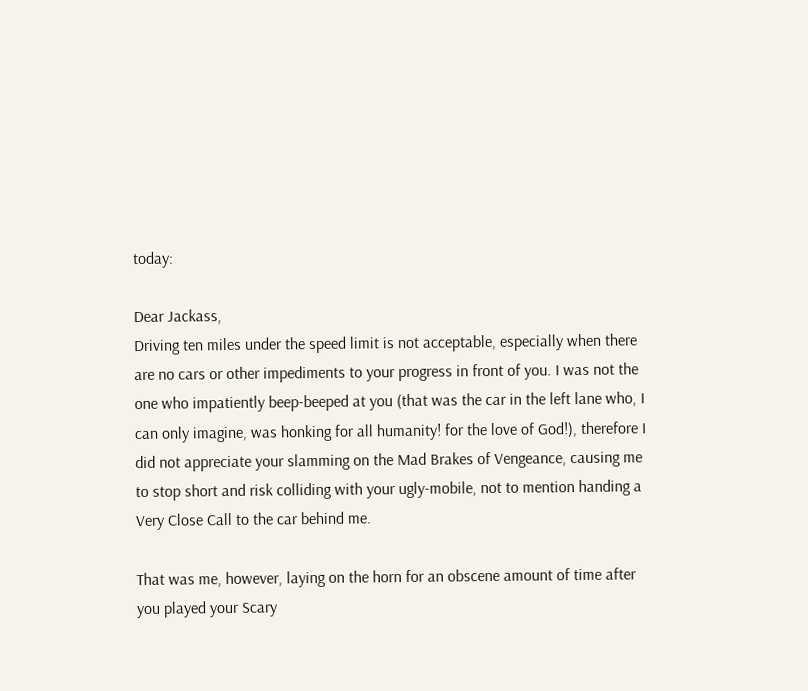today:

Dear Jackass,
Driving ten miles under the speed limit is not acceptable, especially when there are no cars or other impediments to your progress in front of you. I was not the one who impatiently beep-beeped at you (that was the car in the left lane who, I can only imagine, was honking for all humanity! for the love of God!), therefore I did not appreciate your slamming on the Mad Brakes of Vengeance, causing me to stop short and risk colliding with your ugly-mobile, not to mention handing a Very Close Call to the car behind me.

That was me, however, laying on the horn for an obscene amount of time after you played your Scary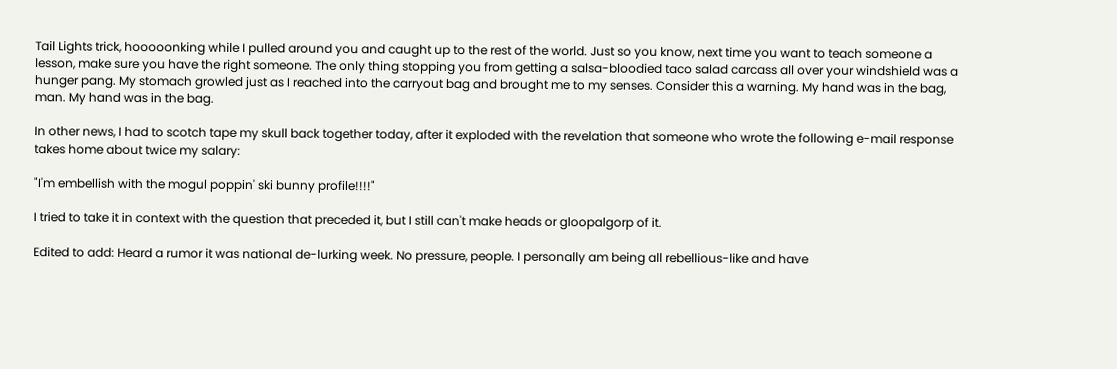Tail Lights trick, hooooonking while I pulled around you and caught up to the rest of the world. Just so you know, next time you want to teach someone a lesson, make sure you have the right someone. The only thing stopping you from getting a salsa-bloodied taco salad carcass all over your windshield was a hunger pang. My stomach growled just as I reached into the carryout bag and brought me to my senses. Consider this a warning. My hand was in the bag, man. My hand was in the bag.

In other news, I had to scotch tape my skull back together today, after it exploded with the revelation that someone who wrote the following e-mail response takes home about twice my salary:

"I'm embellish with the mogul poppin' ski bunny profile!!!!"

I tried to take it in context with the question that preceded it, but I still can't make heads or gloopalgorp of it.

Edited to add: Heard a rumor it was national de-lurking week. No pressure, people. I personally am being all rebellious-like and have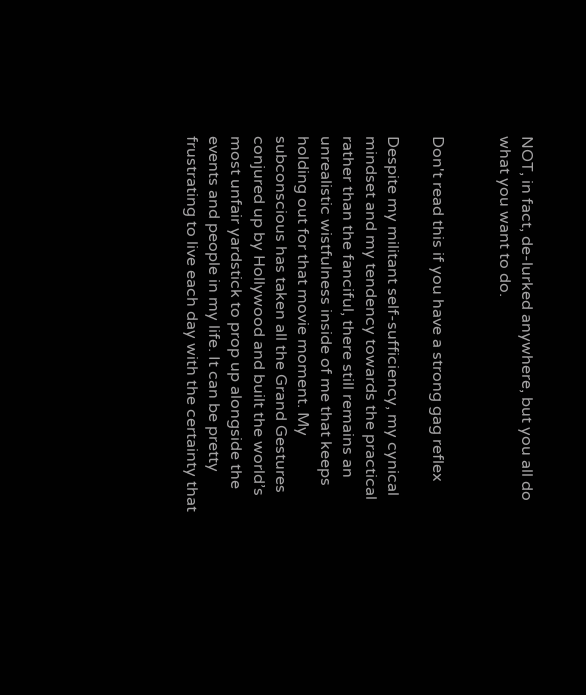NOT, in fact, de-lurked anywhere, but you all do what you want to do.


Don't read this if you have a strong gag reflex

Despite my militant self-sufficiency, my cynical mindset and my tendency towards the practical rather than the fanciful, there still remains an unrealistic wistfulness inside of me that keeps holding out for that movie moment. My subconscious has taken all the Grand Gestures conjured up by Hollywood and built the world’s most unfair yardstick to prop up alongside the events and people in my life. It can be pretty frustrating to live each day with the certainty that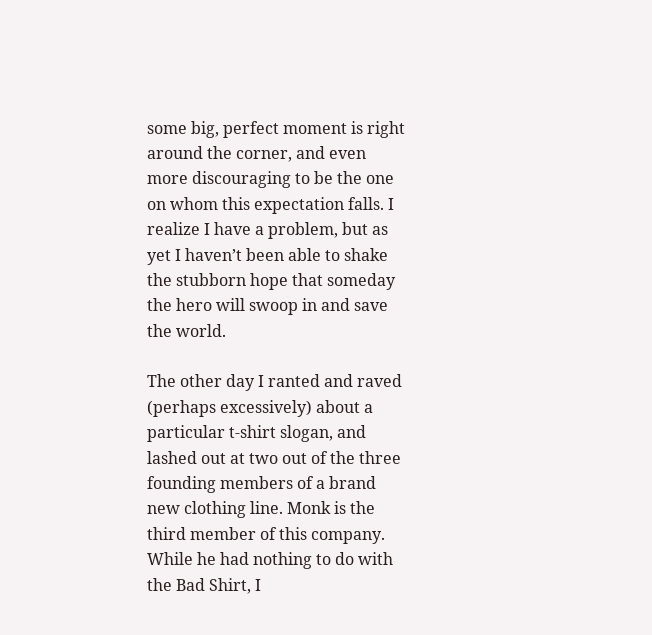some big, perfect moment is right around the corner, and even more discouraging to be the one on whom this expectation falls. I realize I have a problem, but as yet I haven’t been able to shake the stubborn hope that someday the hero will swoop in and save the world.

The other day I ranted and raved (perhaps excessively) about a particular t-shirt slogan, and lashed out at two out of the three founding members of a brand new clothing line. Monk is the third member of this company. While he had nothing to do with the Bad Shirt, I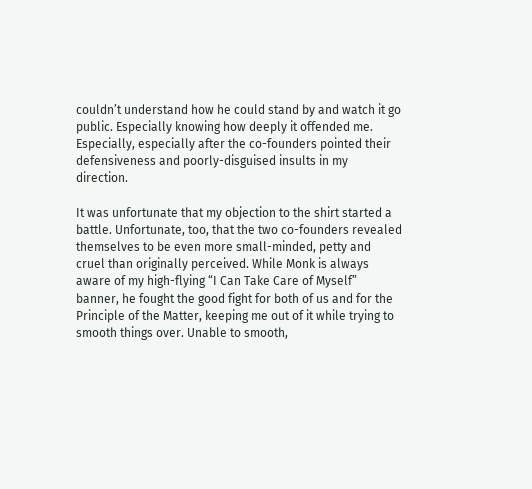couldn’t understand how he could stand by and watch it go public. Especially knowing how deeply it offended me. Especially, especially after the co-founders pointed their defensiveness and poorly-disguised insults in my direction.

It was unfortunate that my objection to the shirt started a battle. Unfortunate, too, that the two co-founders revealed themselves to be even more small-minded, petty and cruel than originally perceived. While Monk is always aware of my high-flying “I Can Take Care of Myself” banner, he fought the good fight for both of us and for the Principle of the Matter, keeping me out of it while trying to smooth things over. Unable to smooth,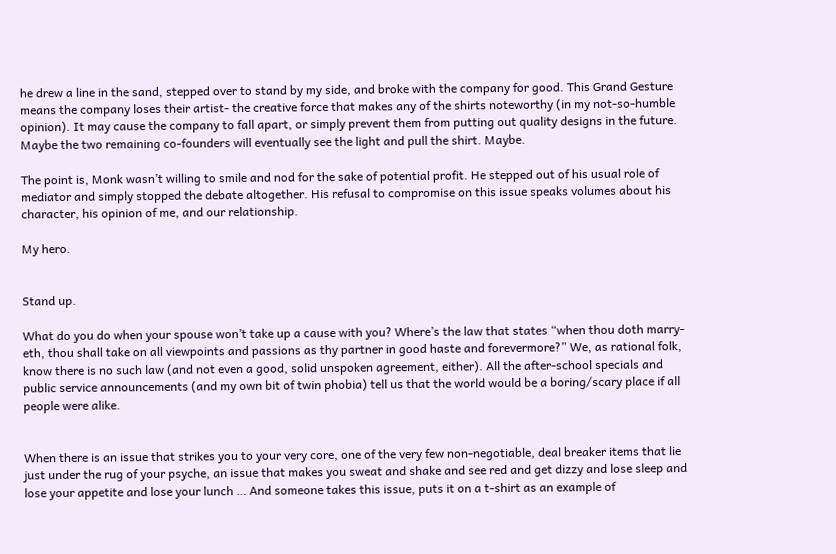he drew a line in the sand, stepped over to stand by my side, and broke with the company for good. This Grand Gesture means the company loses their artist- the creative force that makes any of the shirts noteworthy (in my not-so-humble opinion). It may cause the company to fall apart, or simply prevent them from putting out quality designs in the future. Maybe the two remaining co-founders will eventually see the light and pull the shirt. Maybe.

The point is, Monk wasn’t willing to smile and nod for the sake of potential profit. He stepped out of his usual role of mediator and simply stopped the debate altogether. His refusal to compromise on this issue speaks volumes about his character, his opinion of me, and our relationship.

My hero.


Stand up.

What do you do when your spouse won’t take up a cause with you? Where’s the law that states “when thou doth marry-eth, thou shall take on all viewpoints and passions as thy partner in good haste and forevermore?” We, as rational folk, know there is no such law (and not even a good, solid unspoken agreement, either). All the after-school specials and public service announcements (and my own bit of twin phobia) tell us that the world would be a boring/scary place if all people were alike.


When there is an issue that strikes you to your very core, one of the very few non-negotiable, deal breaker items that lie just under the rug of your psyche, an issue that makes you sweat and shake and see red and get dizzy and lose sleep and lose your appetite and lose your lunch … And someone takes this issue, puts it on a t-shirt as an example of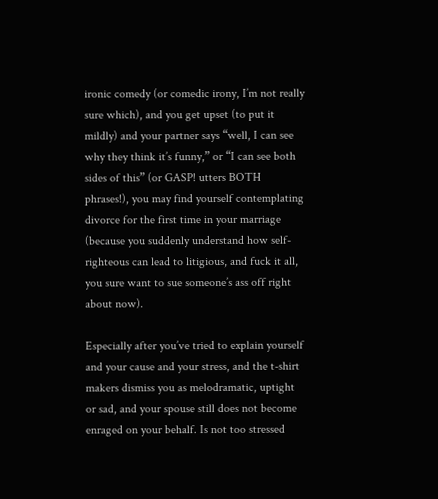ironic comedy (or comedic irony, I’m not really sure which), and you get upset (to put it mildly) and your partner says “well, I can see why they think it’s funny,” or “I can see both sides of this” (or GASP! utters BOTH phrases!), you may find yourself contemplating divorce for the first time in your marriage (because you suddenly understand how self-righteous can lead to litigious, and fuck it all, you sure want to sue someone’s ass off right about now).

Especially after you’ve tried to explain yourself and your cause and your stress, and the t-shirt makers dismiss you as melodramatic, uptight or sad, and your spouse still does not become enraged on your behalf. Is not too stressed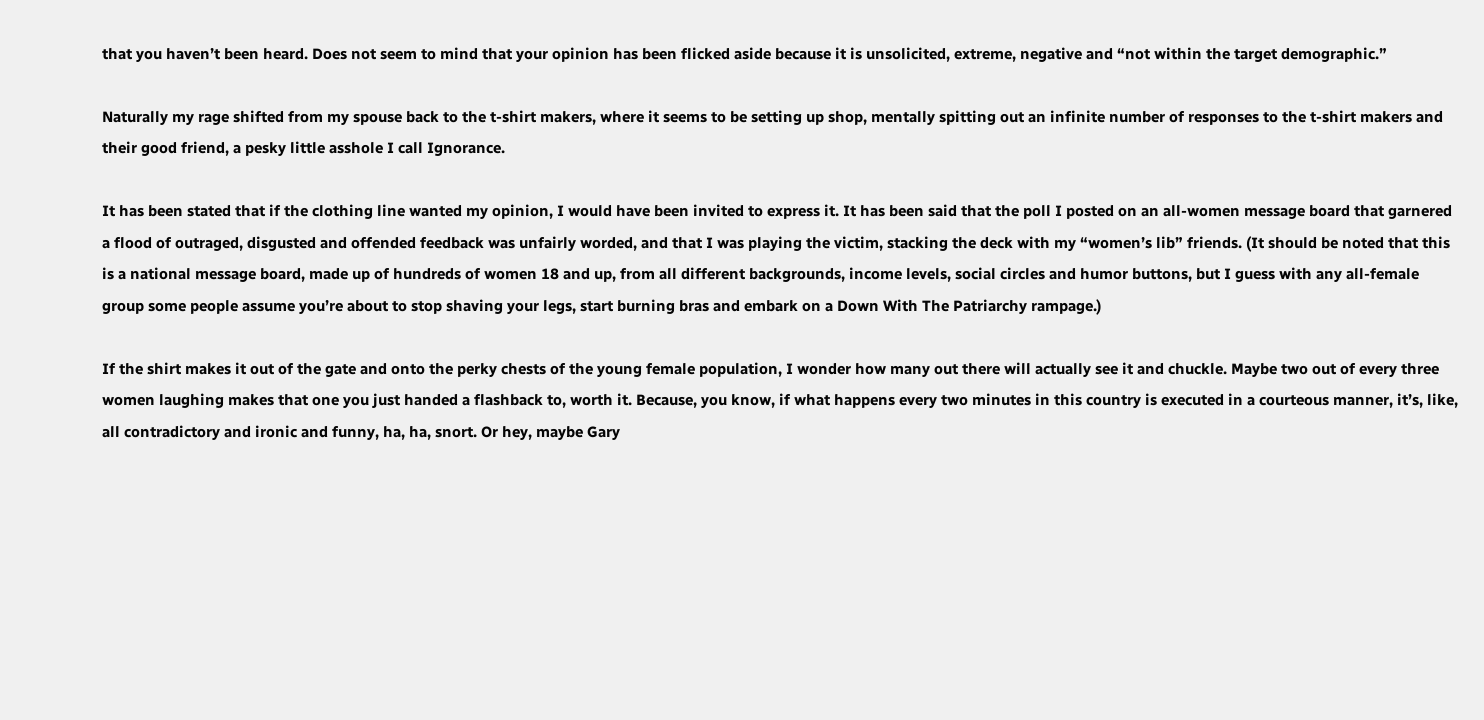that you haven’t been heard. Does not seem to mind that your opinion has been flicked aside because it is unsolicited, extreme, negative and “not within the target demographic.”

Naturally my rage shifted from my spouse back to the t-shirt makers, where it seems to be setting up shop, mentally spitting out an infinite number of responses to the t-shirt makers and their good friend, a pesky little asshole I call Ignorance.

It has been stated that if the clothing line wanted my opinion, I would have been invited to express it. It has been said that the poll I posted on an all-women message board that garnered a flood of outraged, disgusted and offended feedback was unfairly worded, and that I was playing the victim, stacking the deck with my “women’s lib” friends. (It should be noted that this is a national message board, made up of hundreds of women 18 and up, from all different backgrounds, income levels, social circles and humor buttons, but I guess with any all-female group some people assume you’re about to stop shaving your legs, start burning bras and embark on a Down With The Patriarchy rampage.)

If the shirt makes it out of the gate and onto the perky chests of the young female population, I wonder how many out there will actually see it and chuckle. Maybe two out of every three women laughing makes that one you just handed a flashback to, worth it. Because, you know, if what happens every two minutes in this country is executed in a courteous manner, it’s, like, all contradictory and ironic and funny, ha, ha, snort. Or hey, maybe Gary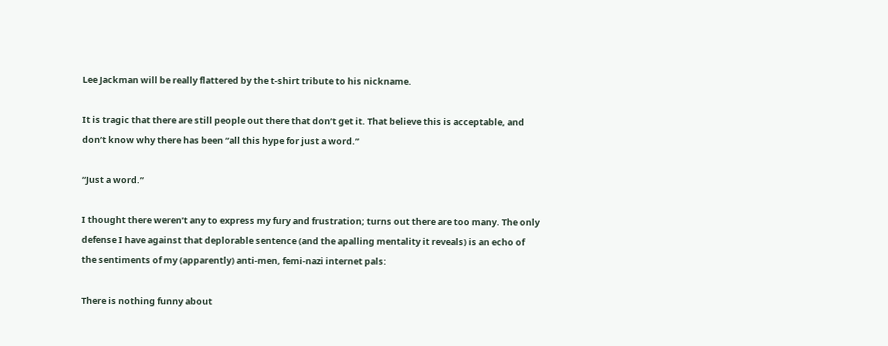Lee Jackman will be really flattered by the t-shirt tribute to his nickname.

It is tragic that there are still people out there that don’t get it. That believe this is acceptable, and don’t know why there has been “all this hype for just a word.”

“Just a word.”

I thought there weren’t any to express my fury and frustration; turns out there are too many. The only defense I have against that deplorable sentence (and the apalling mentality it reveals) is an echo of the sentiments of my (apparently) anti-men, femi-nazi internet pals:

There is nothing funny about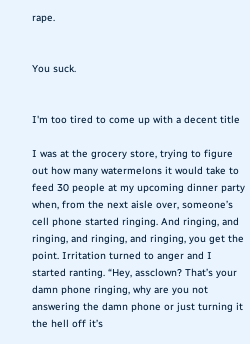rape.


You suck.


I'm too tired to come up with a decent title

I was at the grocery store, trying to figure out how many watermelons it would take to feed 30 people at my upcoming dinner party when, from the next aisle over, someone’s cell phone started ringing. And ringing, and ringing, and ringing, and ringing, you get the point. Irritation turned to anger and I started ranting. “Hey, assclown? That’s your damn phone ringing, why are you not answering the damn phone or just turning it the hell off it’s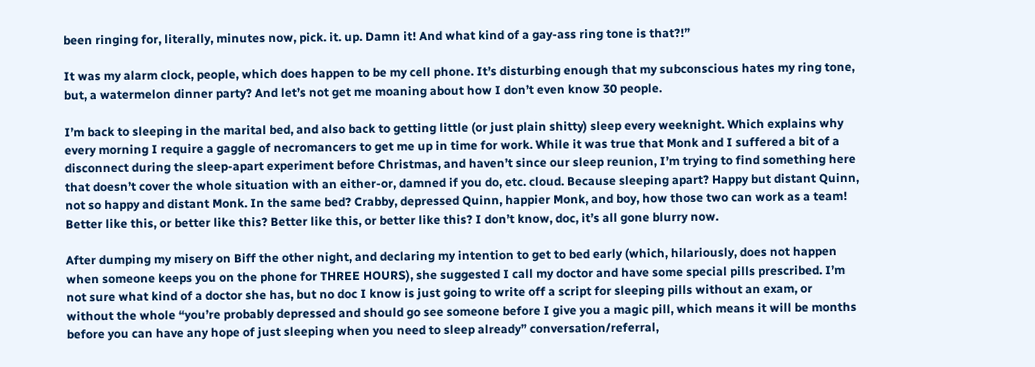been ringing for, literally, minutes now, pick. it. up. Damn it! And what kind of a gay-ass ring tone is that?!”

It was my alarm clock, people, which does happen to be my cell phone. It’s disturbing enough that my subconscious hates my ring tone, but, a watermelon dinner party? And let’s not get me moaning about how I don’t even know 30 people.

I’m back to sleeping in the marital bed, and also back to getting little (or just plain shitty) sleep every weeknight. Which explains why every morning I require a gaggle of necromancers to get me up in time for work. While it was true that Monk and I suffered a bit of a disconnect during the sleep-apart experiment before Christmas, and haven’t since our sleep reunion, I’m trying to find something here that doesn’t cover the whole situation with an either-or, damned if you do, etc. cloud. Because sleeping apart? Happy but distant Quinn, not so happy and distant Monk. In the same bed? Crabby, depressed Quinn, happier Monk, and boy, how those two can work as a team! Better like this, or better like this? Better like this, or better like this? I don’t know, doc, it’s all gone blurry now.

After dumping my misery on Biff the other night, and declaring my intention to get to bed early (which, hilariously, does not happen when someone keeps you on the phone for THREE HOURS), she suggested I call my doctor and have some special pills prescribed. I’m not sure what kind of a doctor she has, but no doc I know is just going to write off a script for sleeping pills without an exam, or without the whole “you’re probably depressed and should go see someone before I give you a magic pill, which means it will be months before you can have any hope of just sleeping when you need to sleep already” conversation/referral,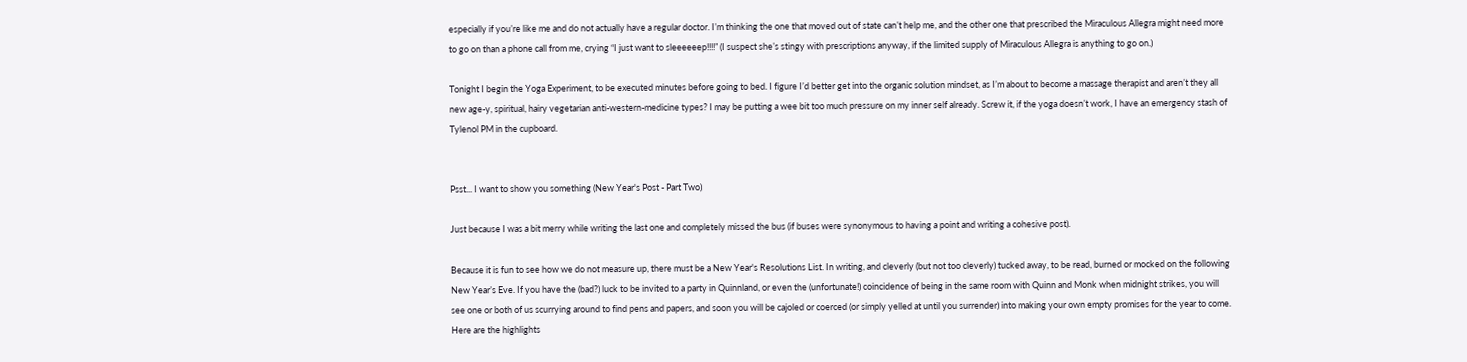especially if you’re like me and do not actually have a regular doctor. I’m thinking the one that moved out of state can’t help me, and the other one that prescribed the Miraculous Allegra might need more to go on than a phone call from me, crying “I just want to sleeeeeep!!!!” (I suspect she’s stingy with prescriptions anyway, if the limited supply of Miraculous Allegra is anything to go on.)

Tonight I begin the Yoga Experiment, to be executed minutes before going to bed. I figure I’d better get into the organic solution mindset, as I’m about to become a massage therapist and aren’t they all new age-y, spiritual, hairy vegetarian anti-western-medicine types? I may be putting a wee bit too much pressure on my inner self already. Screw it, if the yoga doesn’t work, I have an emergency stash of Tylenol PM in the cupboard.


Psst... I want to show you something (New Year's Post - Part Two)

Just because I was a bit merry while writing the last one and completely missed the bus (if buses were synonymous to having a point and writing a cohesive post).

Because it is fun to see how we do not measure up, there must be a New Year's Resolutions List. In writing, and cleverly (but not too cleverly) tucked away, to be read, burned or mocked on the following New Year’s Eve. If you have the (bad?) luck to be invited to a party in Quinnland, or even the (unfortunate!) coincidence of being in the same room with Quinn and Monk when midnight strikes, you will see one or both of us scurrying around to find pens and papers, and soon you will be cajoled or coerced (or simply yelled at until you surrender) into making your own empty promises for the year to come. Here are the highlights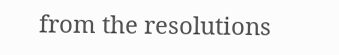from the resolutions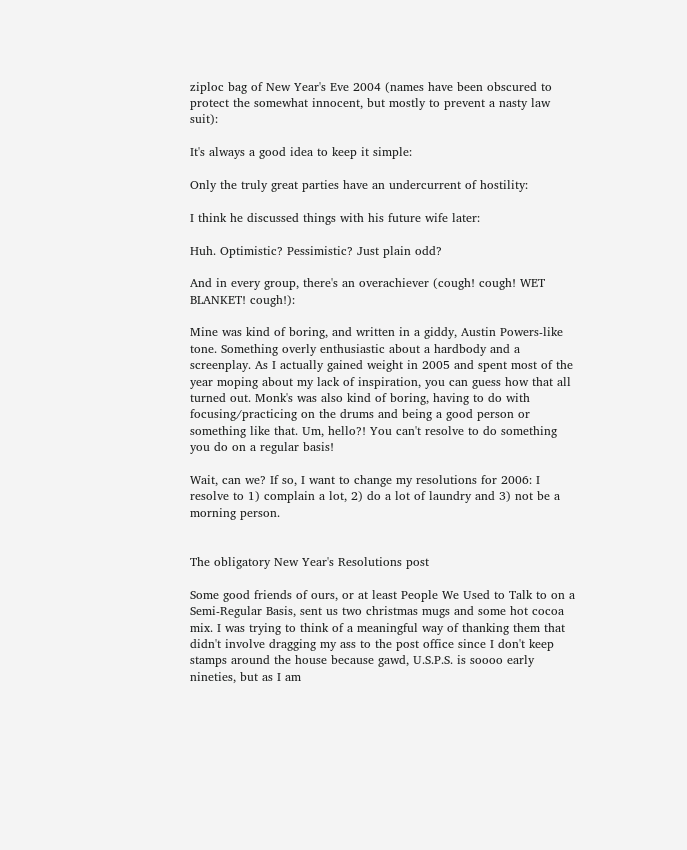ziploc bag of New Year's Eve 2004 (names have been obscured to protect the somewhat innocent, but mostly to prevent a nasty law suit):

It's always a good idea to keep it simple:

Only the truly great parties have an undercurrent of hostility:

I think he discussed things with his future wife later:

Huh. Optimistic? Pessimistic? Just plain odd?

And in every group, there's an overachiever (cough! cough! WET BLANKET! cough!):

Mine was kind of boring, and written in a giddy, Austin Powers-like tone. Something overly enthusiastic about a hardbody and a screenplay. As I actually gained weight in 2005 and spent most of the year moping about my lack of inspiration, you can guess how that all turned out. Monk's was also kind of boring, having to do with focusing/practicing on the drums and being a good person or something like that. Um, hello?! You can't resolve to do something you do on a regular basis!

Wait, can we? If so, I want to change my resolutions for 2006: I resolve to 1) complain a lot, 2) do a lot of laundry and 3) not be a morning person.


The obligatory New Year's Resolutions post

Some good friends of ours, or at least People We Used to Talk to on a Semi-Regular Basis, sent us two christmas mugs and some hot cocoa mix. I was trying to think of a meaningful way of thanking them that didn't involve dragging my ass to the post office since I don't keep stamps around the house because gawd, U.S.P.S. is soooo early nineties, but as I am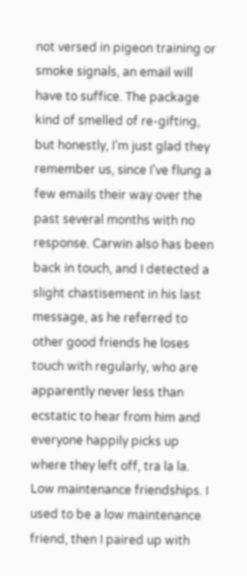not versed in pigeon training or smoke signals, an email will have to suffice. The package kind of smelled of re-gifting, but honestly, I'm just glad they remember us, since I've flung a few emails their way over the past several months with no response. Carwin also has been back in touch, and I detected a slight chastisement in his last message, as he referred to other good friends he loses touch with regularly, who are apparently never less than ecstatic to hear from him and everyone happily picks up where they left off, tra la la. Low maintenance friendships. I used to be a low maintenance friend, then I paired up with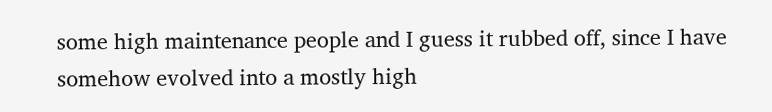some high maintenance people and I guess it rubbed off, since I have somehow evolved into a mostly high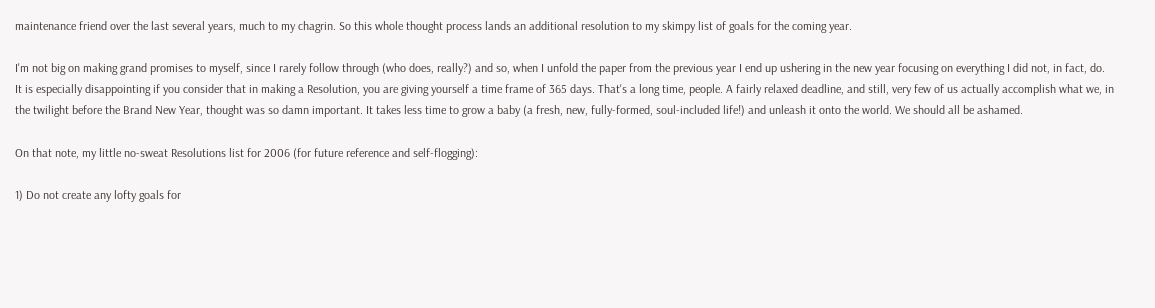maintenance friend over the last several years, much to my chagrin. So this whole thought process lands an additional resolution to my skimpy list of goals for the coming year.

I'm not big on making grand promises to myself, since I rarely follow through (who does, really?) and so, when I unfold the paper from the previous year I end up ushering in the new year focusing on everything I did not, in fact, do. It is especially disappointing if you consider that in making a Resolution, you are giving yourself a time frame of 365 days. That's a long time, people. A fairly relaxed deadline, and still, very few of us actually accomplish what we, in the twilight before the Brand New Year, thought was so damn important. It takes less time to grow a baby (a fresh, new, fully-formed, soul-included life!) and unleash it onto the world. We should all be ashamed.

On that note, my little no-sweat Resolutions list for 2006 (for future reference and self-flogging):

1) Do not create any lofty goals for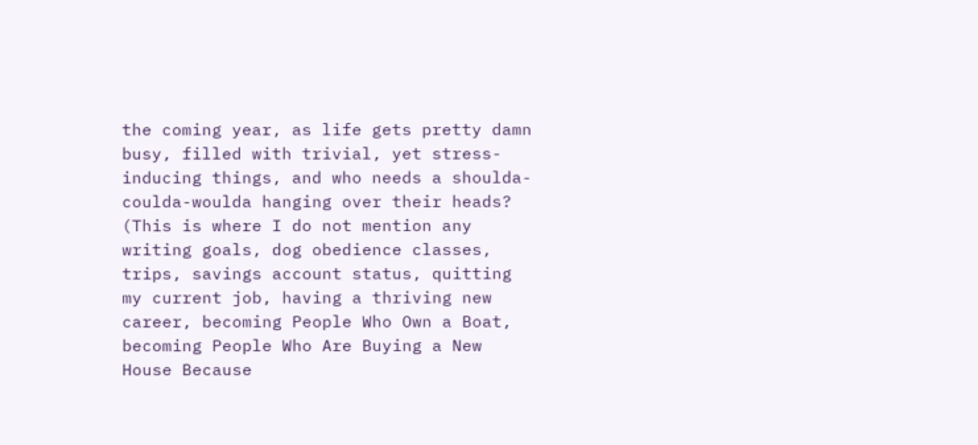the coming year, as life gets pretty damn busy, filled with trivial, yet stress-inducing things, and who needs a shoulda-coulda-woulda hanging over their heads? (This is where I do not mention any writing goals, dog obedience classes, trips, savings account status, quitting my current job, having a thriving new career, becoming People Who Own a Boat, becoming People Who Are Buying a New House Because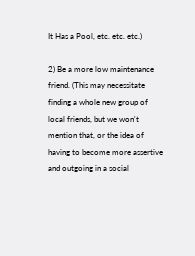It Has a Pool, etc. etc. etc.)

2) Be a more low maintenance friend. (This may necessitate finding a whole new group of local friends, but we won't mention that, or the idea of having to become more assertive and outgoing in a social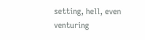setting, hell, even venturing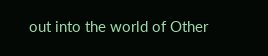out into the world of Other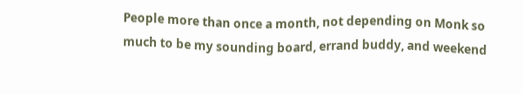People more than once a month, not depending on Monk so much to be my sounding board, errand buddy, and weekend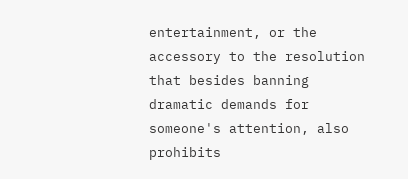entertainment, or the accessory to the resolution that besides banning dramatic demands for someone's attention, also prohibits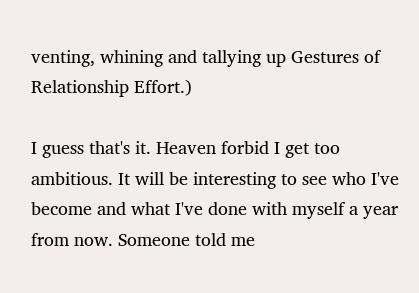venting, whining and tallying up Gestures of Relationship Effort.)

I guess that's it. Heaven forbid I get too ambitious. It will be interesting to see who I've become and what I've done with myself a year from now. Someone told me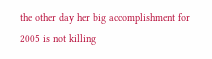the other day her big accomplishment for 2005 is not killing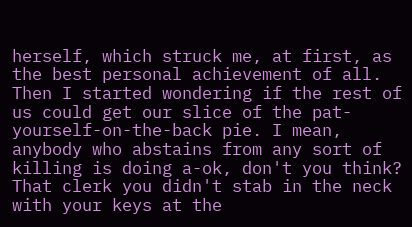herself, which struck me, at first, as the best personal achievement of all. Then I started wondering if the rest of us could get our slice of the pat-yourself-on-the-back pie. I mean, anybody who abstains from any sort of killing is doing a-ok, don't you think? That clerk you didn't stab in the neck with your keys at the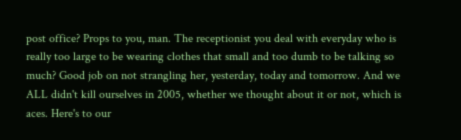post office? Props to you, man. The receptionist you deal with everyday who is really too large to be wearing clothes that small and too dumb to be talking so much? Good job on not strangling her, yesterday, today and tomorrow. And we ALL didn't kill ourselves in 2005, whether we thought about it or not, which is aces. Here's to our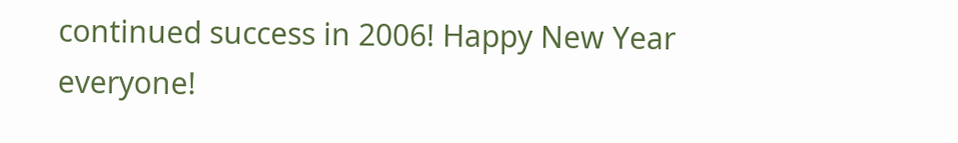continued success in 2006! Happy New Year everyone!